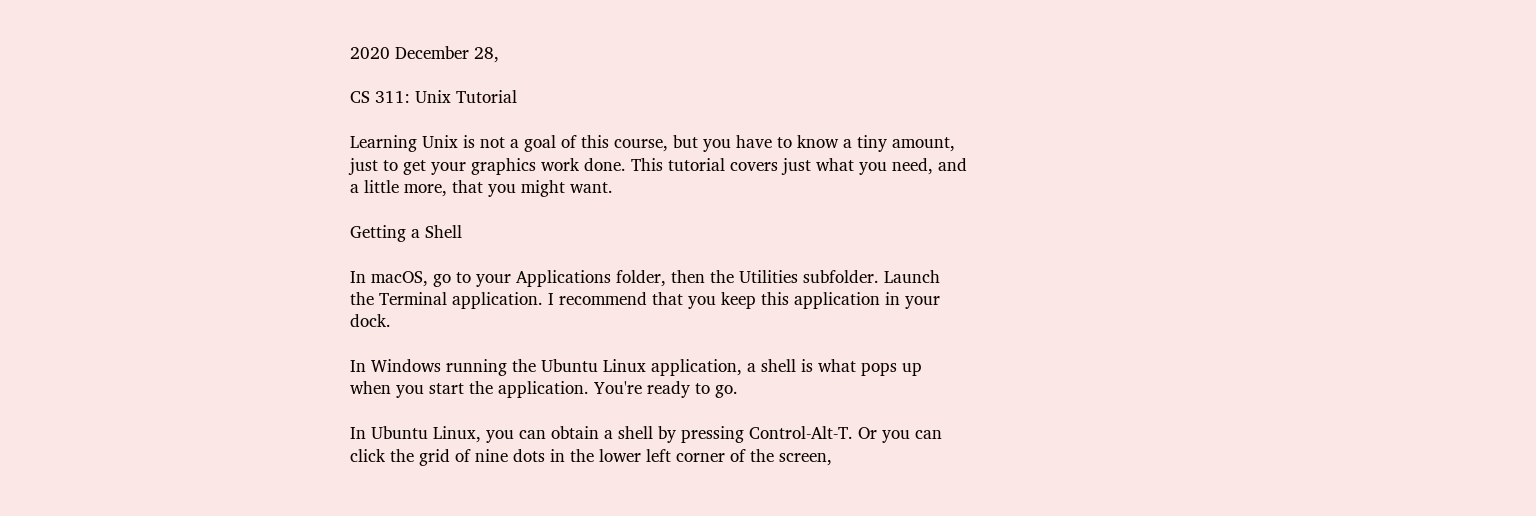2020 December 28,

CS 311: Unix Tutorial

Learning Unix is not a goal of this course, but you have to know a tiny amount, just to get your graphics work done. This tutorial covers just what you need, and a little more, that you might want.

Getting a Shell

In macOS, go to your Applications folder, then the Utilities subfolder. Launch the Terminal application. I recommend that you keep this application in your dock.

In Windows running the Ubuntu Linux application, a shell is what pops up when you start the application. You're ready to go.

In Ubuntu Linux, you can obtain a shell by pressing Control-Alt-T. Or you can click the grid of nine dots in the lower left corner of the screen,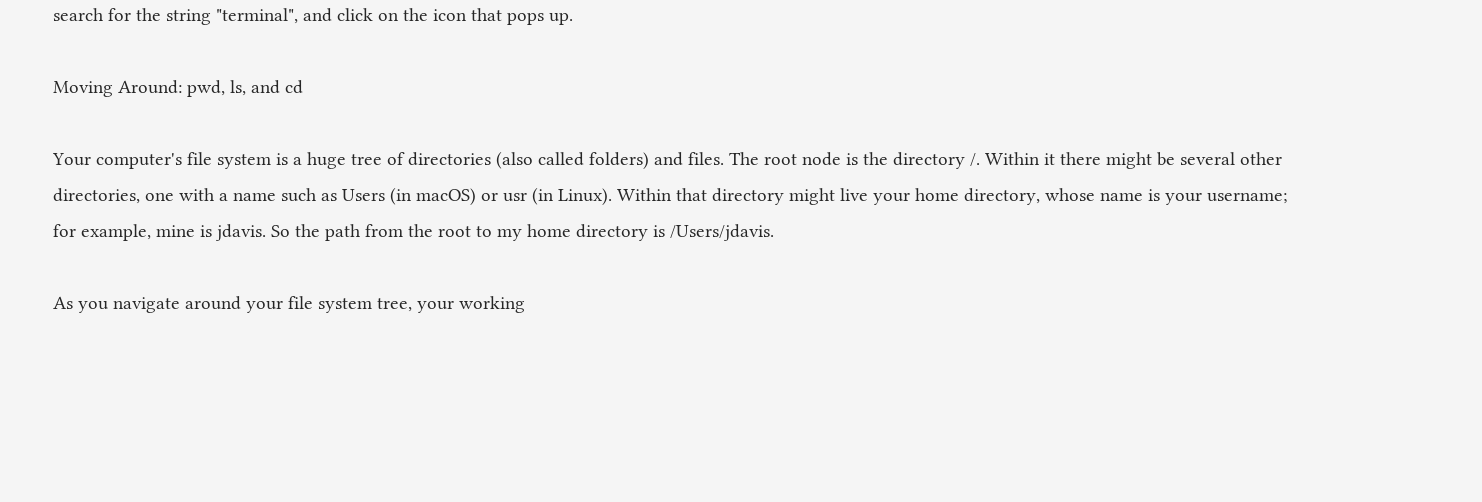search for the string "terminal", and click on the icon that pops up.

Moving Around: pwd, ls, and cd

Your computer's file system is a huge tree of directories (also called folders) and files. The root node is the directory /. Within it there might be several other directories, one with a name such as Users (in macOS) or usr (in Linux). Within that directory might live your home directory, whose name is your username; for example, mine is jdavis. So the path from the root to my home directory is /Users/jdavis.

As you navigate around your file system tree, your working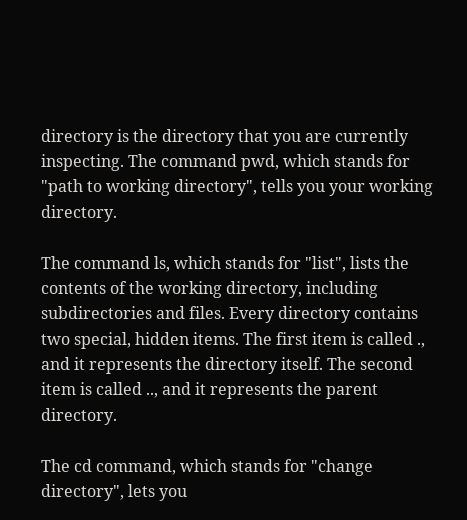directory is the directory that you are currently inspecting. The command pwd, which stands for "path to working directory", tells you your working directory.

The command ls, which stands for "list", lists the contents of the working directory, including subdirectories and files. Every directory contains two special, hidden items. The first item is called ., and it represents the directory itself. The second item is called .., and it represents the parent directory.

The cd command, which stands for "change directory", lets you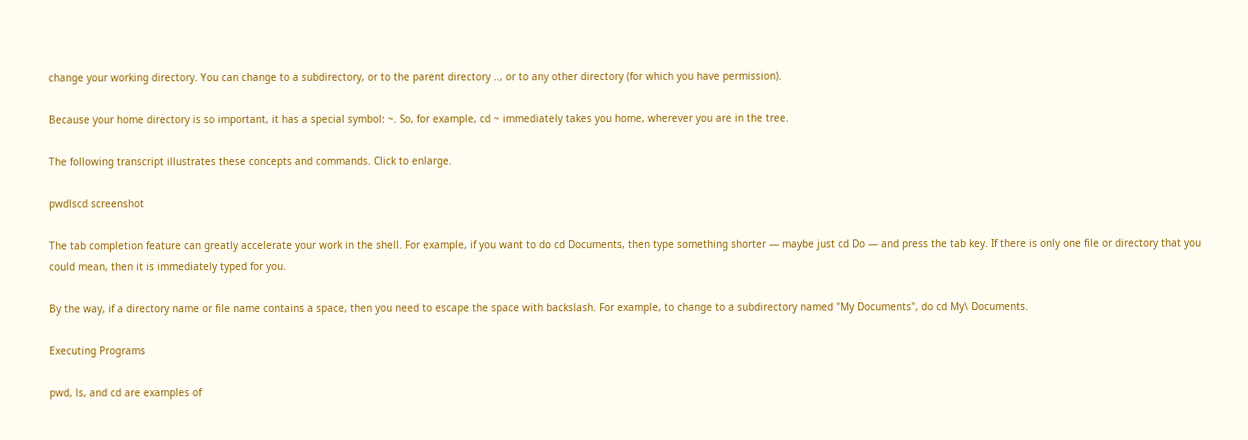change your working directory. You can change to a subdirectory, or to the parent directory .., or to any other directory (for which you have permission).

Because your home directory is so important, it has a special symbol: ~. So, for example, cd ~ immediately takes you home, wherever you are in the tree.

The following transcript illustrates these concepts and commands. Click to enlarge.

pwdlscd screenshot

The tab completion feature can greatly accelerate your work in the shell. For example, if you want to do cd Documents, then type something shorter — maybe just cd Do — and press the tab key. If there is only one file or directory that you could mean, then it is immediately typed for you.

By the way, if a directory name or file name contains a space, then you need to escape the space with backslash. For example, to change to a subdirectory named "My Documents", do cd My\ Documents.

Executing Programs

pwd, ls, and cd are examples of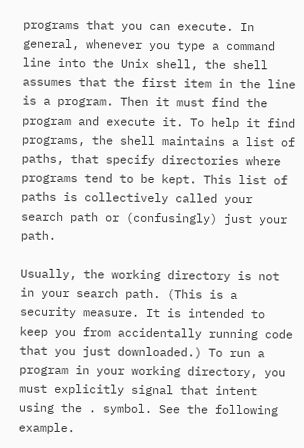programs that you can execute. In general, whenever you type a command line into the Unix shell, the shell assumes that the first item in the line is a program. Then it must find the program and execute it. To help it find programs, the shell maintains a list of paths, that specify directories where programs tend to be kept. This list of paths is collectively called your search path or (confusingly) just your path.

Usually, the working directory is not in your search path. (This is a security measure. It is intended to keep you from accidentally running code that you just downloaded.) To run a program in your working directory, you must explicitly signal that intent using the . symbol. See the following example.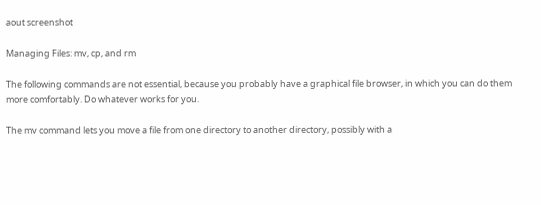aout screenshot

Managing Files: mv, cp, and rm

The following commands are not essential, because you probably have a graphical file browser, in which you can do them more comfortably. Do whatever works for you.

The mv command lets you move a file from one directory to another directory, possibly with a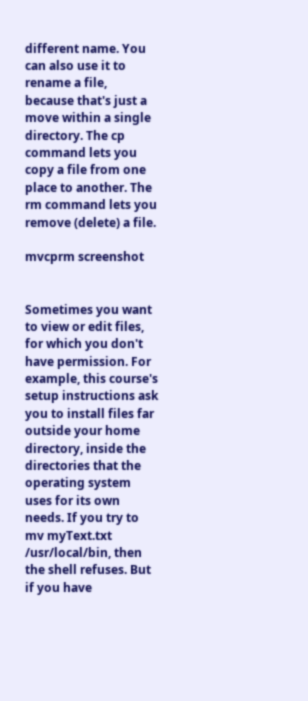different name. You can also use it to rename a file, because that's just a move within a single directory. The cp command lets you copy a file from one place to another. The rm command lets you remove (delete) a file.

mvcprm screenshot


Sometimes you want to view or edit files, for which you don't have permission. For example, this course's setup instructions ask you to install files far outside your home directory, inside the directories that the operating system uses for its own needs. If you try to mv myText.txt /usr/local/bin, then the shell refuses. But if you have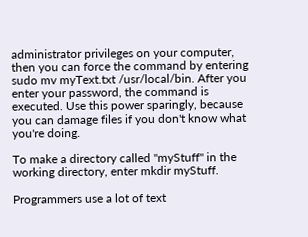administrator privileges on your computer, then you can force the command by entering sudo mv myText.txt /usr/local/bin. After you enter your password, the command is executed. Use this power sparingly, because you can damage files if you don't know what you're doing.

To make a directory called "myStuff" in the working directory, enter mkdir myStuff.

Programmers use a lot of text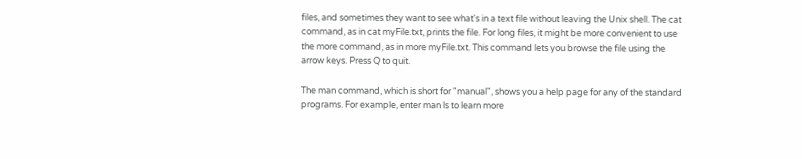files, and sometimes they want to see what's in a text file without leaving the Unix shell. The cat command, as in cat myFile.txt, prints the file. For long files, it might be more convenient to use the more command, as in more myFile.txt. This command lets you browse the file using the arrow keys. Press Q to quit.

The man command, which is short for "manual", shows you a help page for any of the standard programs. For example, enter man ls to learn more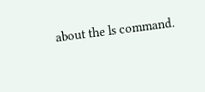about the ls command.